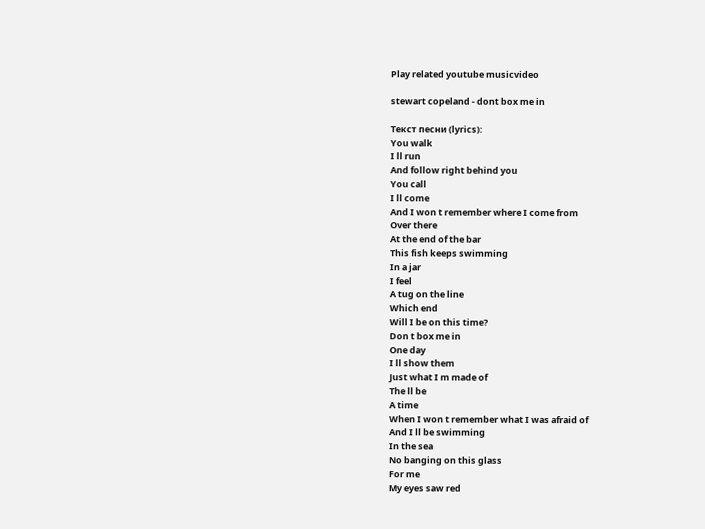Play related youtube musicvideo

stewart copeland - dont box me in

Текст песни (lyrics):
You walk
I ll run
And follow right behind you
You call
I ll come
And I won t remember where I come from
Over there
At the end of the bar
This fish keeps swimming
In a jar
I feel
A tug on the line
Which end
Will I be on this time?
Don t box me in
One day
I ll show them
Just what I m made of
The ll be
A time
When I won t remember what I was afraid of
And I ll be swimming
In the sea
No banging on this glass
For me
My eyes saw red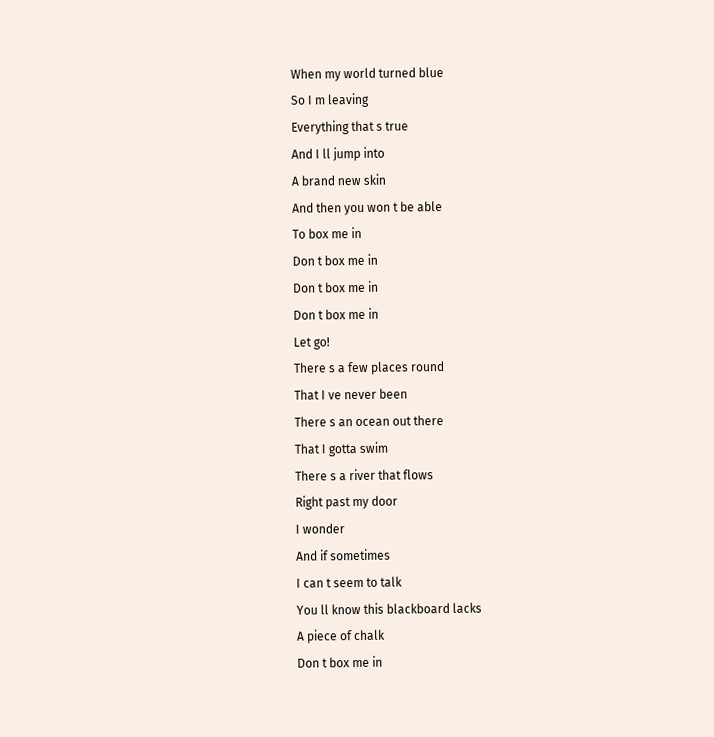When my world turned blue
So I m leaving
Everything that s true
And I ll jump into
A brand new skin
And then you won t be able
To box me in
Don t box me in
Don t box me in
Don t box me in
Let go!
There s a few places round
That I ve never been
There s an ocean out there
That I gotta swim
There s a river that flows
Right past my door
I wonder
And if sometimes
I can t seem to talk
You ll know this blackboard lacks
A piece of chalk
Don t box me in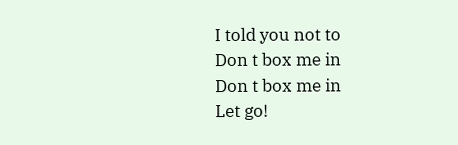I told you not to
Don t box me in
Don t box me in
Let go!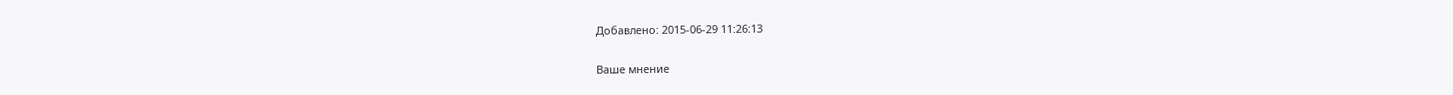Добавлено: 2015-06-29 11:26:13

Ваше мнение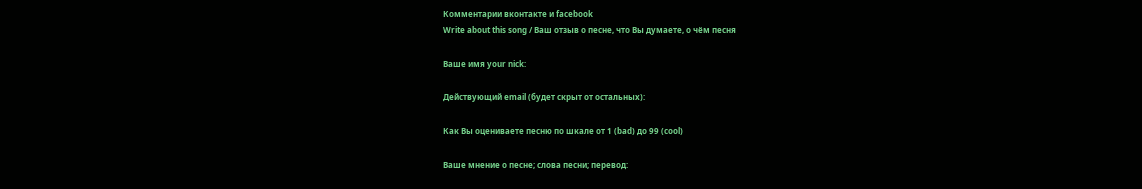Комментарии вконтакте и facebook
Write about this song / Ваш отзыв о песне, что Вы думаете, о чём песня

Ваше имя your nick:

Действующий email (будет скрыт от остальных):

Как Вы оцениваете песню по шкале от 1 (bad) до 99 (cool)

Ваше мнение о песне; слова песни; перевод: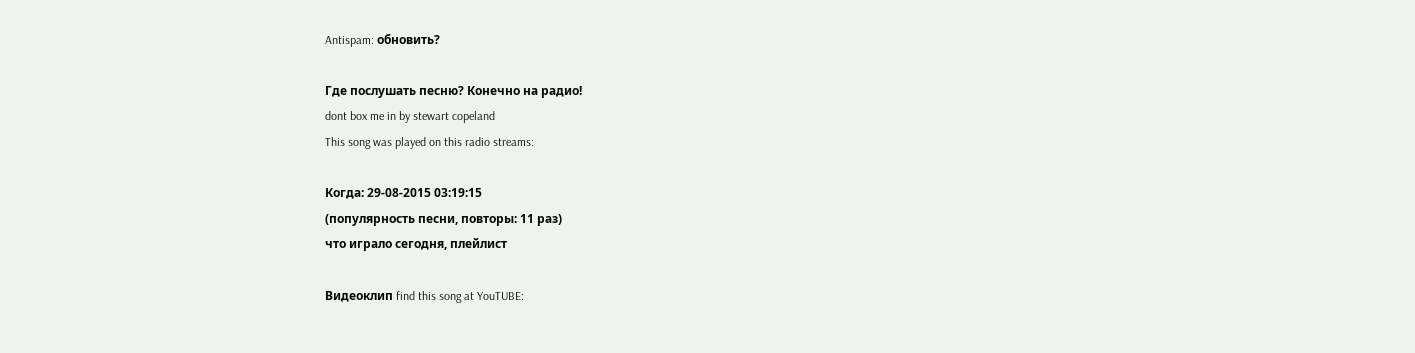Antispam: обновить?

Где послушать песню? Конечно на радио!
dont box me in by stewart copeland
This song was played on this radio streams:

Когда: 29-08-2015 03:19:15
(популярность песни, повторы: 11 раз)
что играло сегодня, плейлист

Видеоклип find this song at YouTUBE: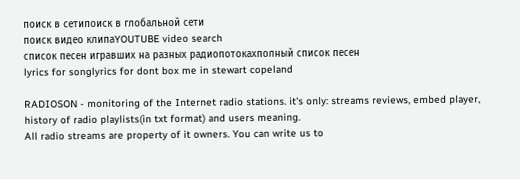поиск в сетипоиск в глобальной сети
поиск видео клипаYOUTUBE video search
список песен игравших на разных радиопотокахполный список песен
lyrics for songlyrics for dont box me in stewart copeland

RADIOSON - monitoring of the Internet radio stations. it's only: streams reviews, embed player, history of radio playlists(in txt format) and users meaning.
All radio streams are property of it owners. You can write us to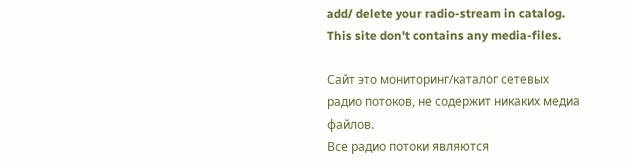add/ delete your radio-stream in catalog. This site don't contains any media-files.

Сайт это мониторинг/каталог сетевых радио потоков, не содержит никаких медиа файлов.
Все радио потоки являются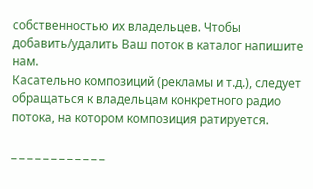собственностью их владельцев. Чтобы добавить/удалить Ваш поток в каталог напишите нам.
Касательно композиций (рекламы и т.д.), следует обращаться к владельцам конкретного радио потока, на котором композиция ратируется.

_ _ _ _ _ _ _ _ _ _ _ _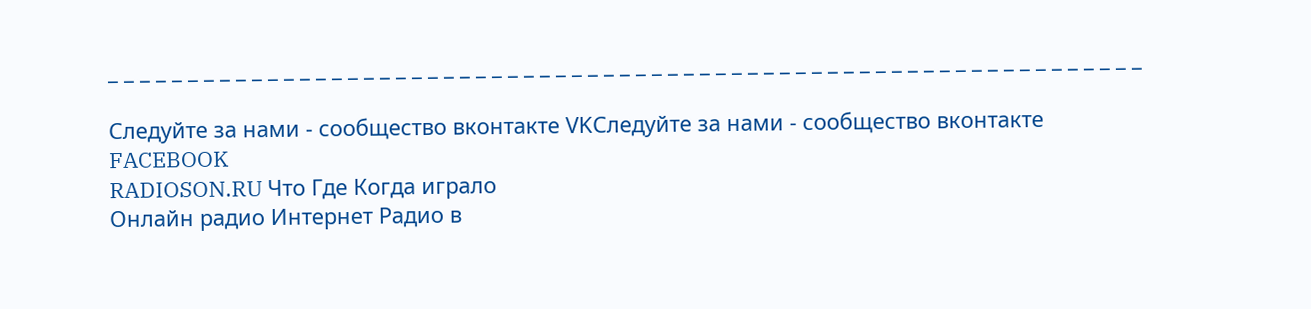_ _ _ _ _ _ _ _ _ _ _ _ _ _ _ _ _ _ _ _ _ _ _ _ _ _ _ _ _ _ _ _ _ _ _ _ _ _ _ _ _ _ _ _ _ _ _ _ _ _ _ _ _ _ _ _ _ _ _ _ _ _ _ _ _

Следуйте за нами - сообщество вконтакте VKСледуйте за нами - сообщество вконтакте FACEBOOK
RADIOSON.RU Что Где Когда играло
Онлайн радио Интернет Радио в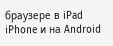браузере в iPad iPhone и на Android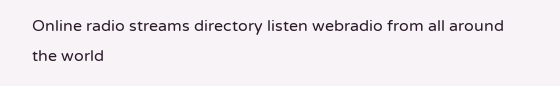Online radio streams directory listen webradio from all around the world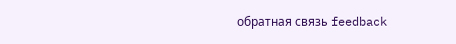обратная связь feedback